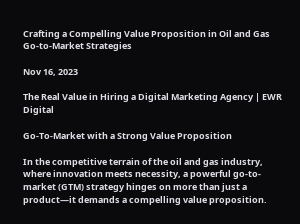Crafting a Compelling Value Proposition in Oil and Gas Go-to-Market Strategies

Nov 16, 2023

The Real Value in Hiring a Digital Marketing Agency | EWR Digital

Go-To-Market with a Strong Value Proposition

In the competitive terrain of the oil and gas industry, where innovation meets necessity, a powerful go-to-market (GTM) strategy hinges on more than just a product—it demands a compelling value proposition.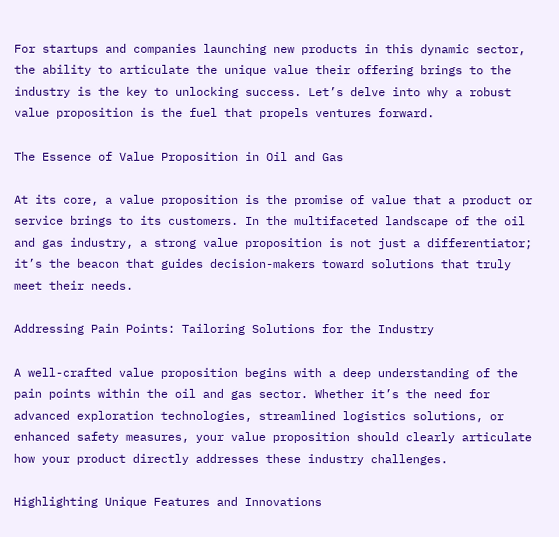For startups and companies launching new products in this dynamic sector, the ability to articulate the unique value their offering brings to the industry is the key to unlocking success. Let’s delve into why a robust value proposition is the fuel that propels ventures forward.

The Essence of Value Proposition in Oil and Gas

At its core, a value proposition is the promise of value that a product or service brings to its customers. In the multifaceted landscape of the oil and gas industry, a strong value proposition is not just a differentiator; it’s the beacon that guides decision-makers toward solutions that truly meet their needs.

Addressing Pain Points: Tailoring Solutions for the Industry

A well-crafted value proposition begins with a deep understanding of the pain points within the oil and gas sector. Whether it’s the need for advanced exploration technologies, streamlined logistics solutions, or enhanced safety measures, your value proposition should clearly articulate how your product directly addresses these industry challenges.

Highlighting Unique Features and Innovations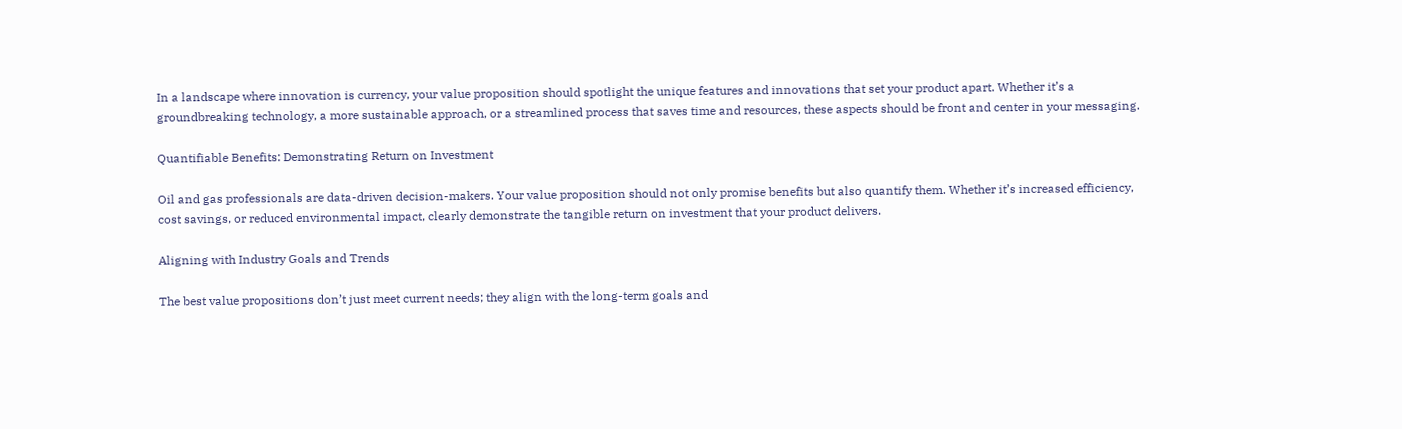In a landscape where innovation is currency, your value proposition should spotlight the unique features and innovations that set your product apart. Whether it’s a groundbreaking technology, a more sustainable approach, or a streamlined process that saves time and resources, these aspects should be front and center in your messaging.

Quantifiable Benefits: Demonstrating Return on Investment

Oil and gas professionals are data-driven decision-makers. Your value proposition should not only promise benefits but also quantify them. Whether it’s increased efficiency, cost savings, or reduced environmental impact, clearly demonstrate the tangible return on investment that your product delivers.

Aligning with Industry Goals and Trends

The best value propositions don’t just meet current needs; they align with the long-term goals and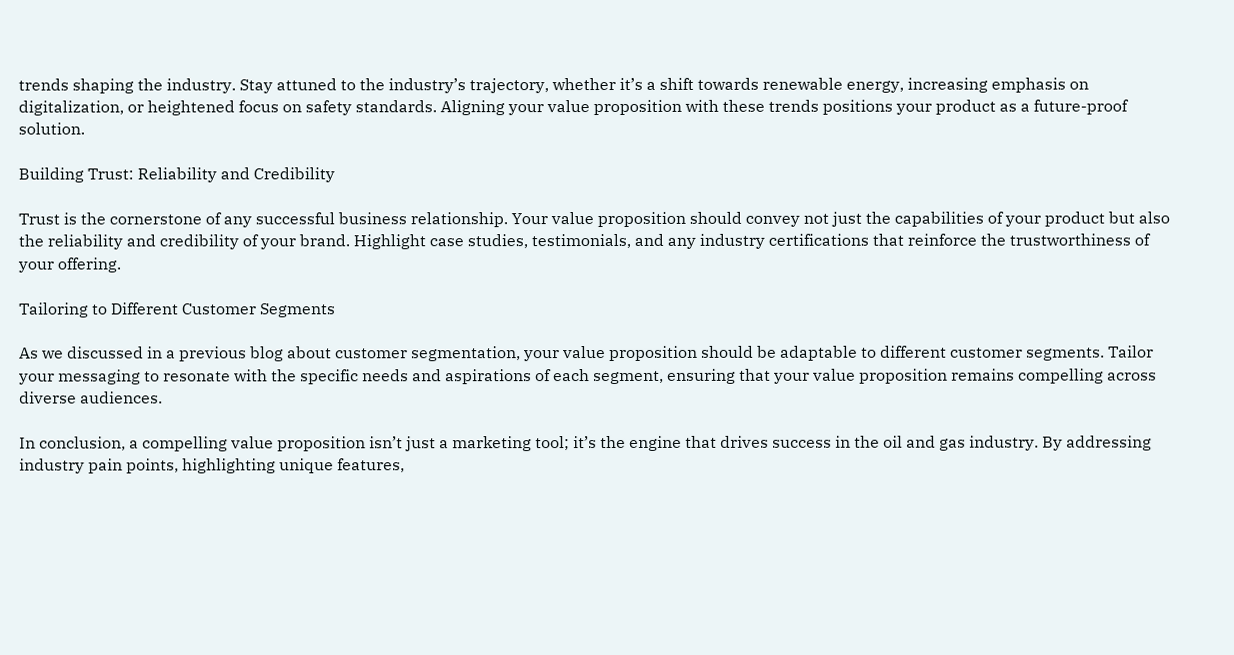trends shaping the industry. Stay attuned to the industry’s trajectory, whether it’s a shift towards renewable energy, increasing emphasis on digitalization, or heightened focus on safety standards. Aligning your value proposition with these trends positions your product as a future-proof solution.

Building Trust: Reliability and Credibility

Trust is the cornerstone of any successful business relationship. Your value proposition should convey not just the capabilities of your product but also the reliability and credibility of your brand. Highlight case studies, testimonials, and any industry certifications that reinforce the trustworthiness of your offering.

Tailoring to Different Customer Segments

As we discussed in a previous blog about customer segmentation, your value proposition should be adaptable to different customer segments. Tailor your messaging to resonate with the specific needs and aspirations of each segment, ensuring that your value proposition remains compelling across diverse audiences.

In conclusion, a compelling value proposition isn’t just a marketing tool; it’s the engine that drives success in the oil and gas industry. By addressing industry pain points, highlighting unique features,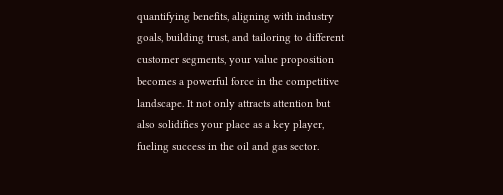quantifying benefits, aligning with industry goals, building trust, and tailoring to different customer segments, your value proposition becomes a powerful force in the competitive landscape. It not only attracts attention but also solidifies your place as a key player, fueling success in the oil and gas sector.